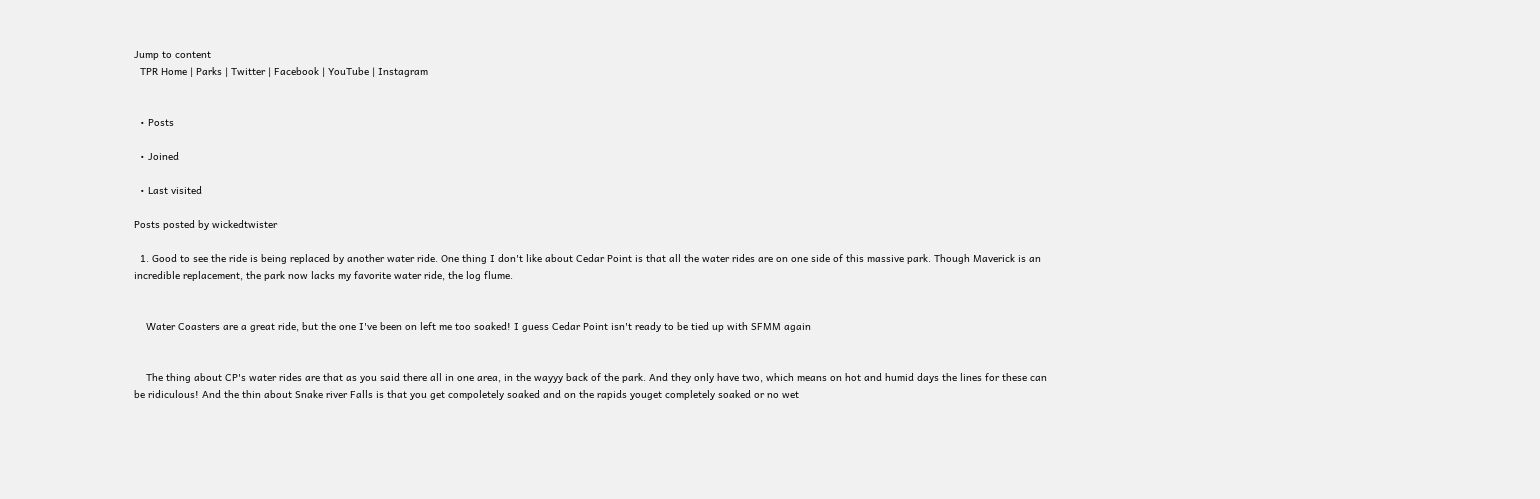Jump to content
  TPR Home | Parks | Twitter | Facebook | YouTube | Instagram


  • Posts

  • Joined

  • Last visited

Posts posted by wickedtwister

  1. Good to see the ride is being replaced by another water ride. One thing I don't like about Cedar Point is that all the water rides are on one side of this massive park. Though Maverick is an incredible replacement, the park now lacks my favorite water ride, the log flume.


    Water Coasters are a great ride, but the one I've been on left me too soaked! I guess Cedar Point isn't ready to be tied up with SFMM again


    The thing about CP's water rides are that as you said there all in one area, in the wayyy back of the park. And they only have two, which means on hot and humid days the lines for these can be ridiculous! And the thin about Snake river Falls is that you get compoletely soaked and on the rapids youget completely soaked or no wet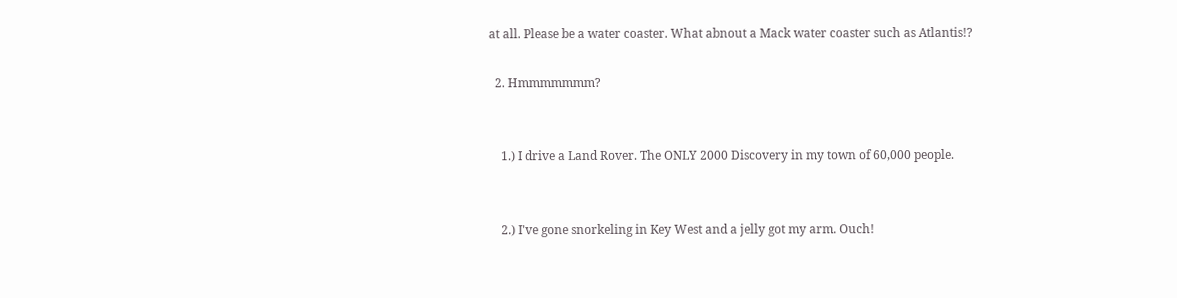at all. Please be a water coaster. What abnout a Mack water coaster such as Atlantis!?

  2. Hmmmmmmm?


    1.) I drive a Land Rover. The ONLY 2000 Discovery in my town of 60,000 people.


    2.) I've gone snorkeling in Key West and a jelly got my arm. Ouch!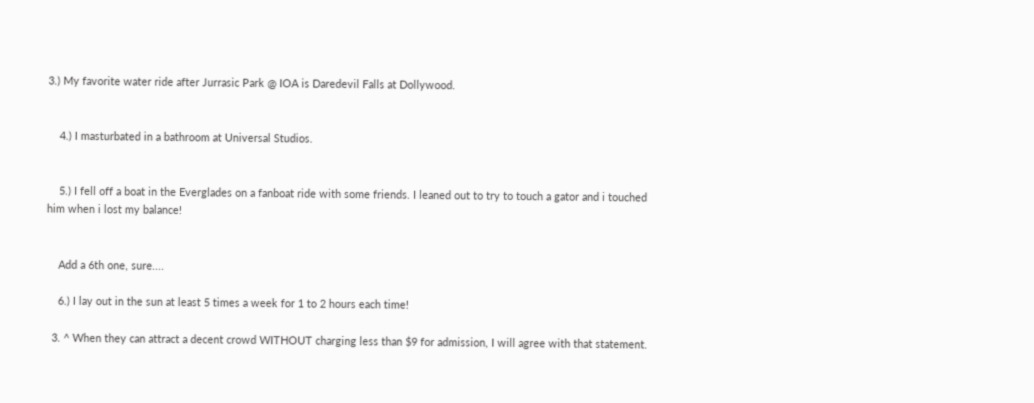3.) My favorite water ride after Jurrasic Park @ IOA is Daredevil Falls at Dollywood.


    4.) I masturbated in a bathroom at Universal Studios.


    5.) I fell off a boat in the Everglades on a fanboat ride with some friends. I leaned out to try to touch a gator and i touched him when i lost my balance!


    Add a 6th one, sure....

    6.) I lay out in the sun at least 5 times a week for 1 to 2 hours each time!

  3. ^ When they can attract a decent crowd WITHOUT charging less than $9 for admission, I will agree with that statement.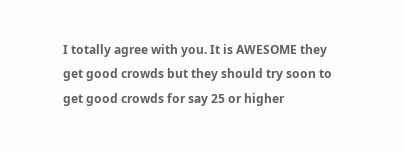I totally agree with you. It is AWESOME they get good crowds but they should try soon to get good crowds for say 25 or higher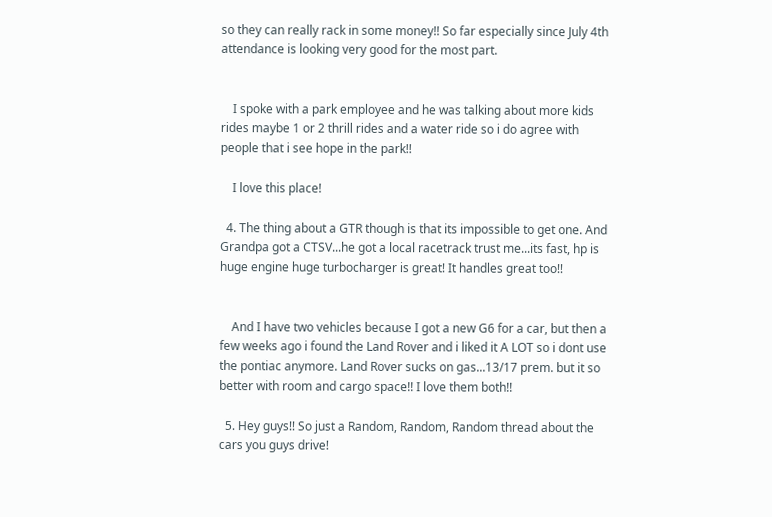so they can really rack in some money!! So far especially since July 4th attendance is looking very good for the most part.


    I spoke with a park employee and he was talking about more kids rides maybe 1 or 2 thrill rides and a water ride so i do agree with people that i see hope in the park!!

    I love this place!

  4. The thing about a GTR though is that its impossible to get one. And Grandpa got a CTSV...he got a local racetrack trust me...its fast, hp is huge engine huge turbocharger is great! It handles great too!!


    And I have two vehicles because I got a new G6 for a car, but then a few weeks ago i found the Land Rover and i liked it A LOT so i dont use the pontiac anymore. Land Rover sucks on gas...13/17 prem. but it so better with room and cargo space!! I love them both!!

  5. Hey guys!! So just a Random, Random, Random thread about the cars you guys drive!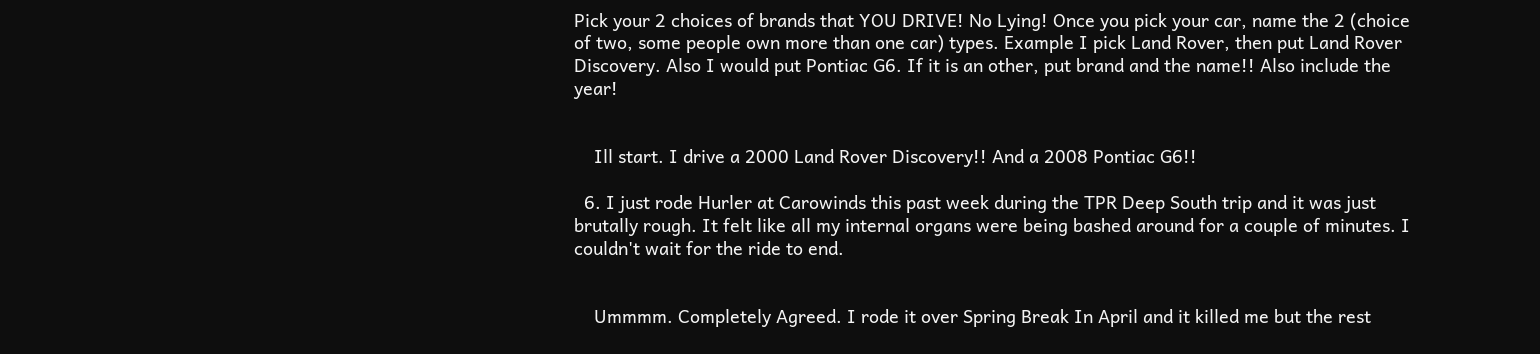Pick your 2 choices of brands that YOU DRIVE! No Lying! Once you pick your car, name the 2 (choice of two, some people own more than one car) types. Example I pick Land Rover, then put Land Rover Discovery. Also I would put Pontiac G6. If it is an other, put brand and the name!! Also include the year!


    Ill start. I drive a 2000 Land Rover Discovery!! And a 2008 Pontiac G6!!

  6. I just rode Hurler at Carowinds this past week during the TPR Deep South trip and it was just brutally rough. It felt like all my internal organs were being bashed around for a couple of minutes. I couldn't wait for the ride to end.


    Ummmm. Completely Agreed. I rode it over Spring Break In April and it killed me but the rest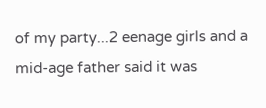of my party...2 eenage girls and a mid-age father said it was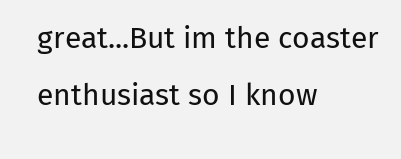great...But im the coaster enthusiast so I know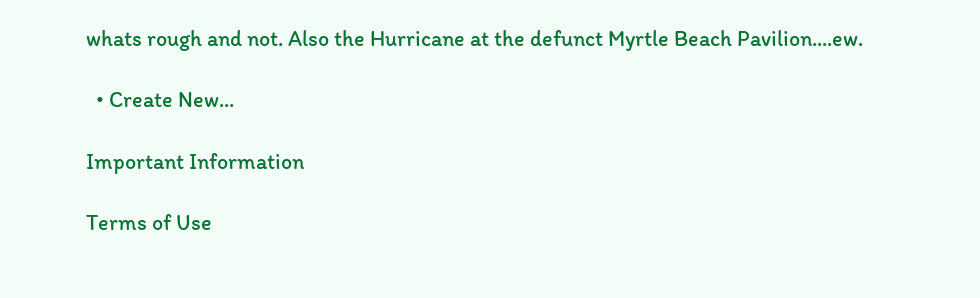whats rough and not. Also the Hurricane at the defunct Myrtle Beach Pavilion....ew.

  • Create New...

Important Information

Terms of Use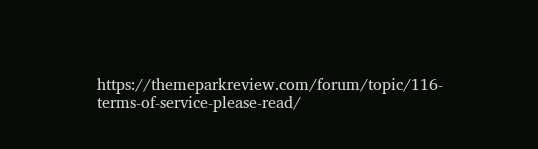https://themeparkreview.com/forum/topic/116-terms-of-service-please-read/